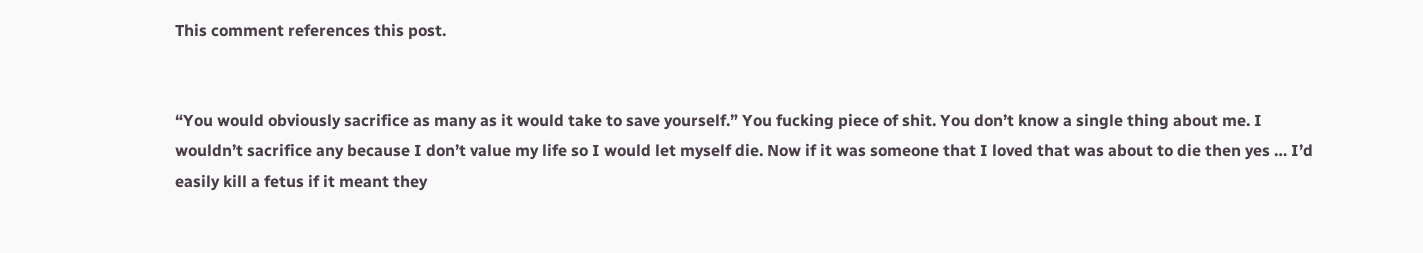This comment references this post.


“You would obviously sacrifice as many as it would take to save yourself.” You fucking piece of shit. You don’t know a single thing about me. I wouldn’t sacrifice any because I don’t value my life so I would let myself die. Now if it was someone that I loved that was about to die then yes … I’d easily kill a fetus if it meant they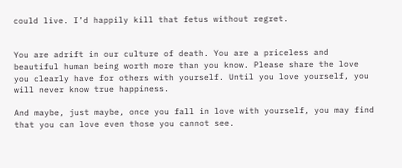could live. I’d happily kill that fetus without regret.


You are adrift in our culture of death. You are a priceless and beautiful human being worth more than you know. Please share the love you clearly have for others with yourself. Until you love yourself, you will never know true happiness.

And maybe, just maybe, once you fall in love with yourself, you may find that you can love even those you cannot see.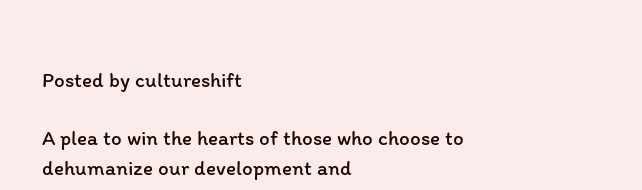Posted by cultureshift

A plea to win the hearts of those who choose to dehumanize our development and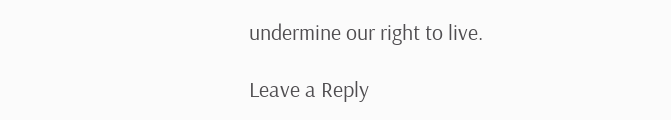undermine our right to live.

Leave a Reply